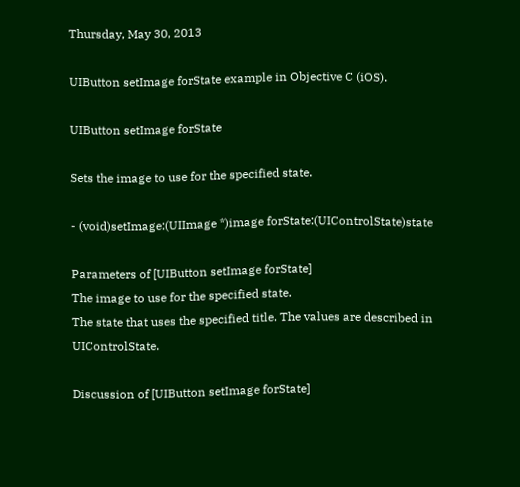Thursday, May 30, 2013

UIButton setImage forState example in Objective C (iOS).

UIButton setImage forState

Sets the image to use for the specified state.

- (void)setImage:(UIImage *)image forState:(UIControlState)state

Parameters of [UIButton setImage forState]
The image to use for the specified state.
The state that uses the specified title. The values are described in UIControlState.

Discussion of [UIButton setImage forState]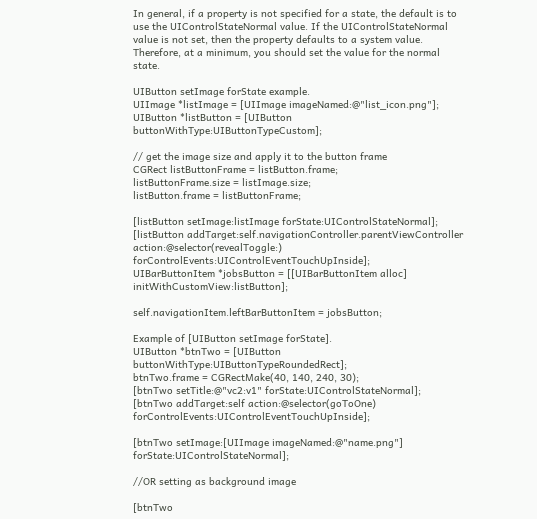In general, if a property is not specified for a state, the default is to use the UIControlStateNormal value. If the UIControlStateNormal value is not set, then the property defaults to a system value. Therefore, at a minimum, you should set the value for the normal state.

UIButton setImage forState example.
UIImage *listImage = [UIImage imageNamed:@"list_icon.png"];
UIButton *listButton = [UIButton buttonWithType:UIButtonTypeCustom];

// get the image size and apply it to the button frame
CGRect listButtonFrame = listButton.frame;
listButtonFrame.size = listImage.size;
listButton.frame = listButtonFrame;

[listButton setImage:listImage forState:UIControlStateNormal];
[listButton addTarget:self.navigationController.parentViewController action:@selector(revealToggle:) forControlEvents:UIControlEventTouchUpInside];
UIBarButtonItem *jobsButton = [[UIBarButtonItem alloc] initWithCustomView:listButton];

self.navigationItem.leftBarButtonItem = jobsButton;

Example of [UIButton setImage forState].
UIButton *btnTwo = [UIButton buttonWithType:UIButtonTypeRoundedRect];
btnTwo.frame = CGRectMake(40, 140, 240, 30);
[btnTwo setTitle:@"vc2:v1" forState:UIControlStateNormal];
[btnTwo addTarget:self action:@selector(goToOne) forControlEvents:UIControlEventTouchUpInside];

[btnTwo setImage:[UIImage imageNamed:@"name.png"] forState:UIControlStateNormal];

//OR setting as background image

[btnTwo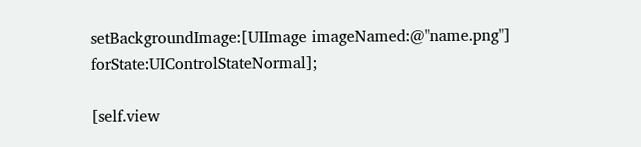setBackgroundImage:[UIImage imageNamed:@"name.png"] forState:UIControlStateNormal];

[self.view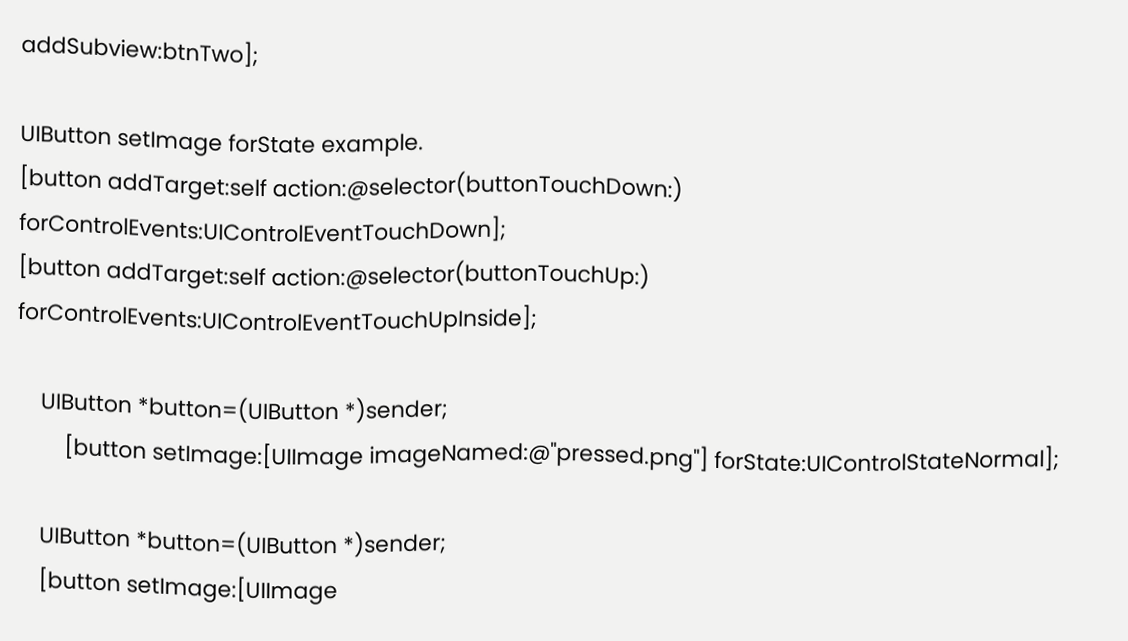addSubview:btnTwo];

UIButton setImage forState example.
[button addTarget:self action:@selector(buttonTouchDown:) forControlEvents:UIControlEventTouchDown];
[button addTarget:self action:@selector(buttonTouchUp:) forControlEvents:UIControlEventTouchUpInside];

    UIButton *button=(UIButton *)sender;
        [button setImage:[UIImage imageNamed:@"pressed.png"] forState:UIControlStateNormal];

    UIButton *button=(UIButton *)sender;
    [button setImage:[UIImage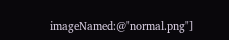imageNamed:@"normal.png"]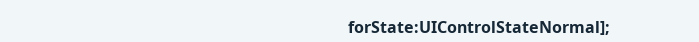forState:UIControlStateNormal];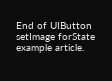End of UIButton setImage forState example article.